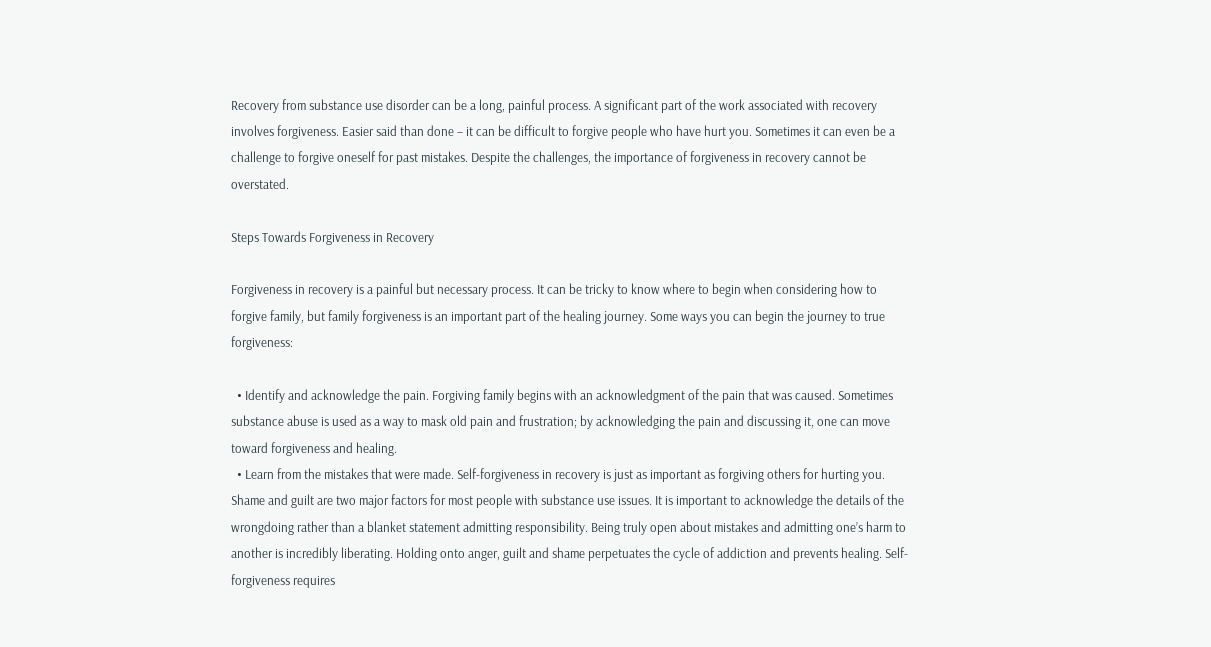Recovery from substance use disorder can be a long, painful process. A significant part of the work associated with recovery involves forgiveness. Easier said than done – it can be difficult to forgive people who have hurt you. Sometimes it can even be a challenge to forgive oneself for past mistakes. Despite the challenges, the importance of forgiveness in recovery cannot be overstated.

Steps Towards Forgiveness in Recovery

Forgiveness in recovery is a painful but necessary process. It can be tricky to know where to begin when considering how to forgive family, but family forgiveness is an important part of the healing journey. Some ways you can begin the journey to true forgiveness:

  • Identify and acknowledge the pain. Forgiving family begins with an acknowledgment of the pain that was caused. Sometimes substance abuse is used as a way to mask old pain and frustration; by acknowledging the pain and discussing it, one can move toward forgiveness and healing.
  • Learn from the mistakes that were made. Self-forgiveness in recovery is just as important as forgiving others for hurting you. Shame and guilt are two major factors for most people with substance use issues. It is important to acknowledge the details of the wrongdoing rather than a blanket statement admitting responsibility. Being truly open about mistakes and admitting one’s harm to another is incredibly liberating. Holding onto anger, guilt and shame perpetuates the cycle of addiction and prevents healing. Self-forgiveness requires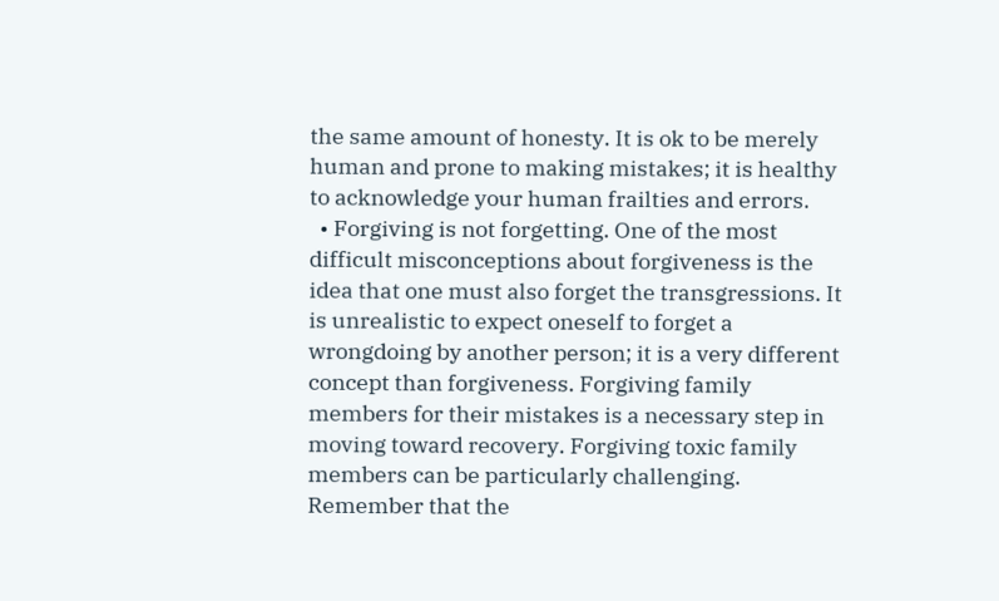the same amount of honesty. It is ok to be merely human and prone to making mistakes; it is healthy to acknowledge your human frailties and errors.
  • Forgiving is not forgetting. One of the most difficult misconceptions about forgiveness is the idea that one must also forget the transgressions. It is unrealistic to expect oneself to forget a wrongdoing by another person; it is a very different concept than forgiveness. Forgiving family members for their mistakes is a necessary step in moving toward recovery. Forgiving toxic family members can be particularly challenging. Remember that the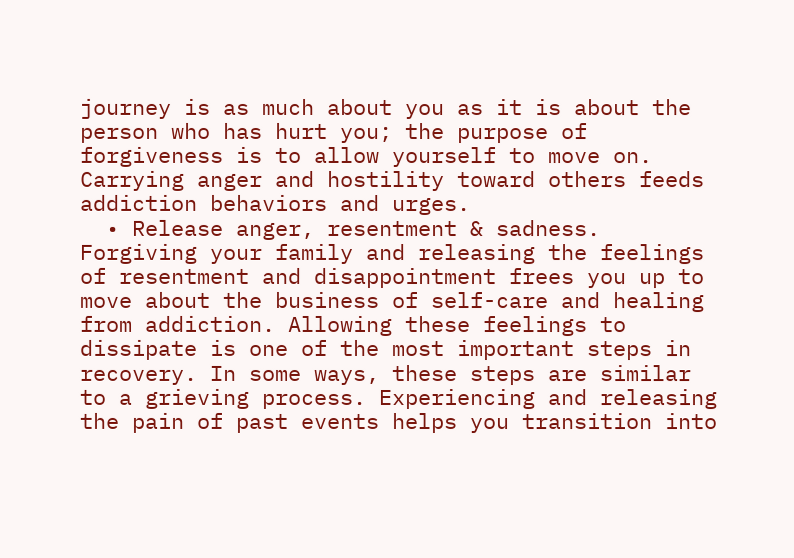journey is as much about you as it is about the person who has hurt you; the purpose of forgiveness is to allow yourself to move on. Carrying anger and hostility toward others feeds addiction behaviors and urges.
  • Release anger, resentment & sadness. Forgiving your family and releasing the feelings of resentment and disappointment frees you up to move about the business of self-care and healing from addiction. Allowing these feelings to dissipate is one of the most important steps in recovery. In some ways, these steps are similar to a grieving process. Experiencing and releasing the pain of past events helps you transition into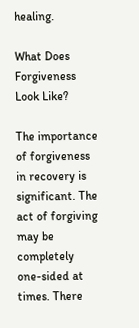healing.

What Does Forgiveness Look Like?

The importance of forgiveness in recovery is significant. The act of forgiving may be completely one-sided at times. There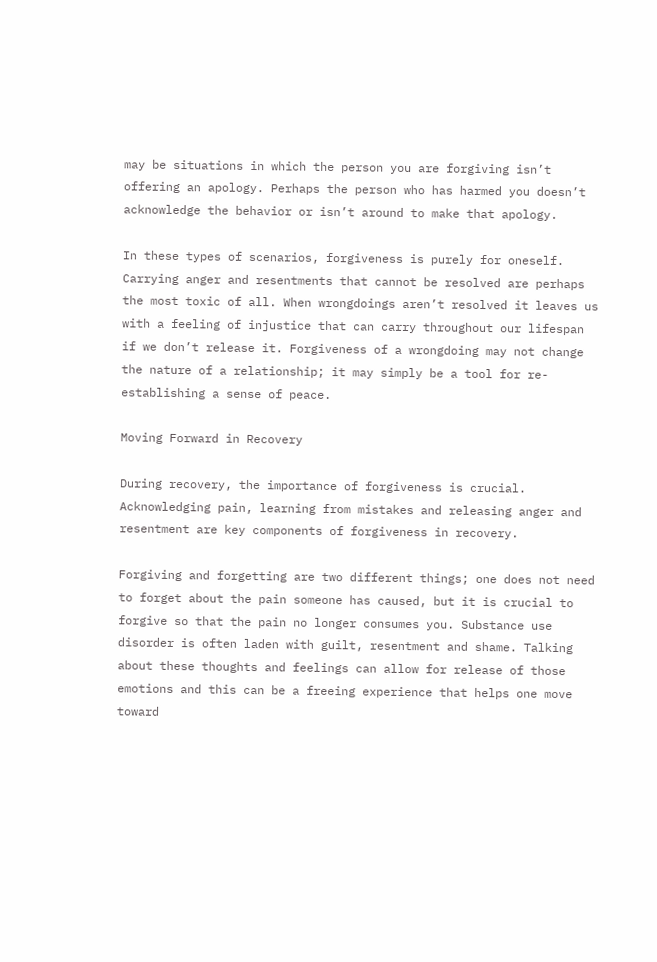may be situations in which the person you are forgiving isn’t offering an apology. Perhaps the person who has harmed you doesn’t acknowledge the behavior or isn’t around to make that apology.

In these types of scenarios, forgiveness is purely for oneself. Carrying anger and resentments that cannot be resolved are perhaps the most toxic of all. When wrongdoings aren’t resolved it leaves us with a feeling of injustice that can carry throughout our lifespan if we don’t release it. Forgiveness of a wrongdoing may not change the nature of a relationship; it may simply be a tool for re-establishing a sense of peace.

Moving Forward in Recovery

During recovery, the importance of forgiveness is crucial. Acknowledging pain, learning from mistakes and releasing anger and resentment are key components of forgiveness in recovery.

Forgiving and forgetting are two different things; one does not need to forget about the pain someone has caused, but it is crucial to forgive so that the pain no longer consumes you. Substance use disorder is often laden with guilt, resentment and shame. Talking about these thoughts and feelings can allow for release of those emotions and this can be a freeing experience that helps one move toward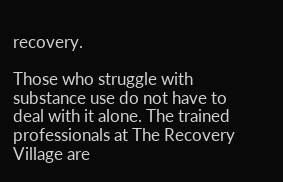recovery.

Those who struggle with substance use do not have to deal with it alone. The trained professionals at The Recovery Village are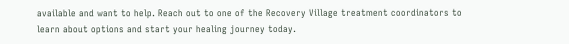available and want to help. Reach out to one of the Recovery Village treatment coordinators to learn about options and start your healing journey today.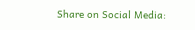Share on Social Media: